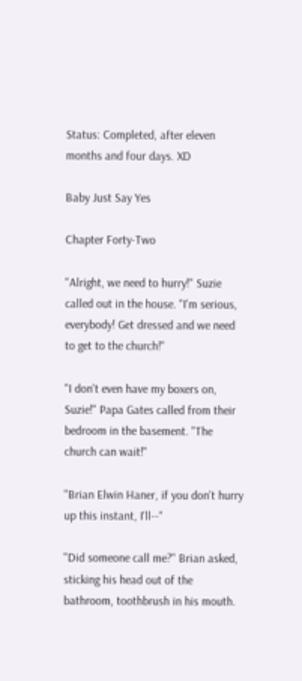Status: Completed, after eleven months and four days. XD

Baby Just Say Yes

Chapter Forty-Two

"Alright, we need to hurry!" Suzie called out in the house. "I'm serious, everybody! Get dressed and we need to get to the church!"

"I don't even have my boxers on, Suzie!" Papa Gates called from their bedroom in the basement. "The church can wait!"

"Brian Elwin Haner, if you don't hurry up this instant, I'll--"

"Did someone call me?" Brian asked, sticking his head out of the bathroom, toothbrush in his mouth.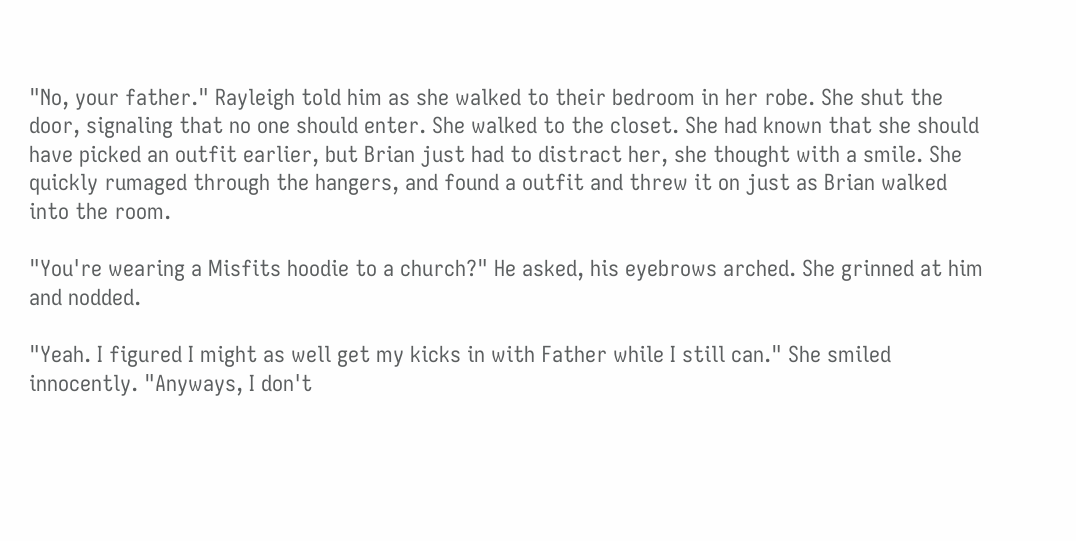"No, your father." Rayleigh told him as she walked to their bedroom in her robe. She shut the door, signaling that no one should enter. She walked to the closet. She had known that she should have picked an outfit earlier, but Brian just had to distract her, she thought with a smile. She quickly rumaged through the hangers, and found a outfit and threw it on just as Brian walked into the room.

"You're wearing a Misfits hoodie to a church?" He asked, his eyebrows arched. She grinned at him and nodded.

"Yeah. I figured I might as well get my kicks in with Father while I still can." She smiled innocently. "Anyways, I don't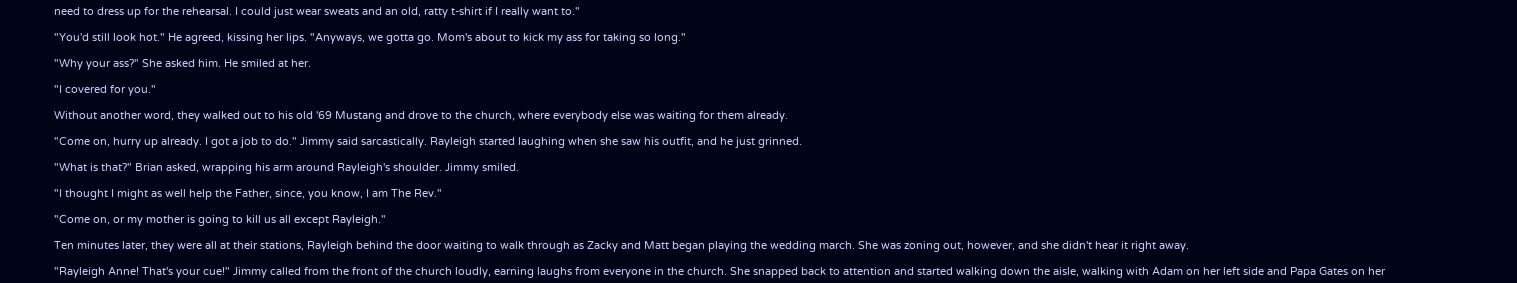need to dress up for the rehearsal. I could just wear sweats and an old, ratty t-shirt if I really want to."

"You'd still look hot." He agreed, kissing her lips. "Anyways, we gotta go. Mom's about to kick my ass for taking so long."

"Why your ass?" She asked him. He smiled at her.

"I covered for you."

Without another word, they walked out to his old '69 Mustang and drove to the church, where everybody else was waiting for them already.

"Come on, hurry up already. I got a job to do." Jimmy said sarcastically. Rayleigh started laughing when she saw his outfit, and he just grinned.

"What is that?" Brian asked, wrapping his arm around Rayleigh's shoulder. Jimmy smiled.

"I thought I might as well help the Father, since, you know, I am The Rev."

"Come on, or my mother is going to kill us all except Rayleigh."

Ten minutes later, they were all at their stations, Rayleigh behind the door waiting to walk through as Zacky and Matt began playing the wedding march. She was zoning out, however, and she didn't hear it right away.

"Rayleigh Anne! That's your cue!" Jimmy called from the front of the church loudly, earning laughs from everyone in the church. She snapped back to attention and started walking down the aisle, walking with Adam on her left side and Papa Gates on her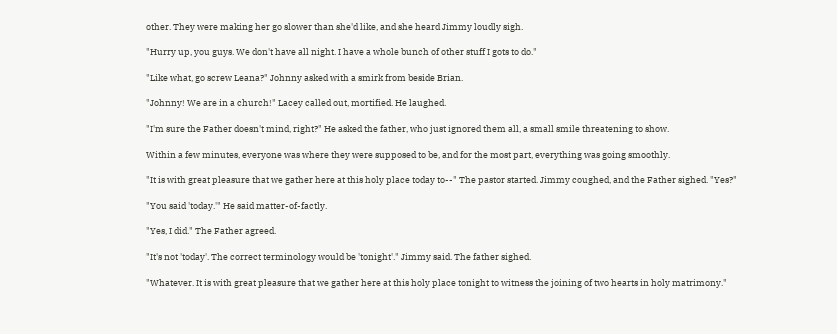other. They were making her go slower than she'd like, and she heard Jimmy loudly sigh.

"Hurry up, you guys. We don't have all night. I have a whole bunch of other stuff I gots to do."

"Like what, go screw Leana?" Johnny asked with a smirk from beside Brian.

"Johnny! We are in a church!" Lacey called out, mortified. He laughed.

"I'm sure the Father doesn't mind, right?" He asked the father, who just ignored them all, a small smile threatening to show.

Within a few minutes, everyone was where they were supposed to be, and for the most part, everything was going smoothly.

"It is with great pleasure that we gather here at this holy place today to--" The pastor started. Jimmy coughed, and the Father sighed. "Yes?"

"You said 'today.'" He said matter-of-factly.

"Yes, I did." The Father agreed.

"It's not 'today'. The correct terminology would be 'tonight'." Jimmy said. The father sighed.

"Whatever. It is with great pleasure that we gather here at this holy place tonight to witness the joining of two hearts in holy matrimony."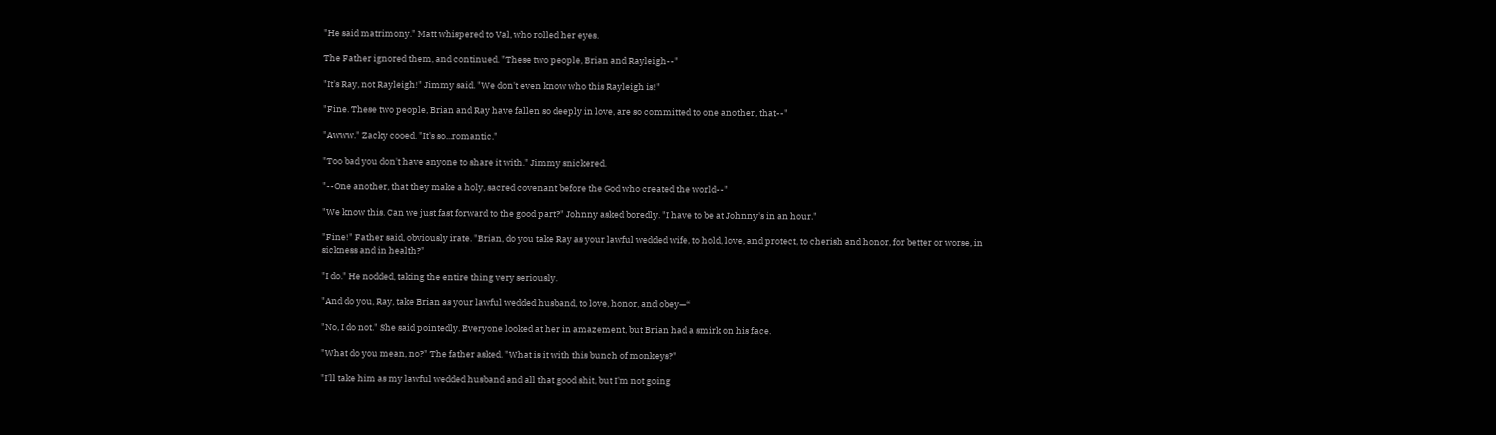"He said matrimony." Matt whispered to Val, who rolled her eyes.

The Father ignored them, and continued. "These two people, Brian and Rayleigh--"

"It's Ray, not Rayleigh!" Jimmy said. "We don't even know who this Rayleigh is!"

"Fine. These two people, Brian and Ray have fallen so deeply in love, are so committed to one another, that--"

"Awww." Zacky cooed. "It's so...romantic."

"Too bad you don't have anyone to share it with." Jimmy snickered.

"--One another, that they make a holy, sacred covenant before the God who created the world--"

"We know this. Can we just fast forward to the good part?" Johnny asked boredly. "I have to be at Johnny's in an hour."

"Fine!" Father said, obviously irate. "Brian, do you take Ray as your lawful wedded wife, to hold, love, and protect, to cherish and honor, for better or worse, in sickness and in health?"

"I do." He nodded, taking the entire thing very seriously.

"And do you, Ray, take Brian as your lawful wedded husband, to love, honor, and obey—“

"No, I do not." She said pointedly. Everyone looked at her in amazement, but Brian had a smirk on his face.

"What do you mean, no?" The father asked. "What is it with this bunch of monkeys?"

"I'll take him as my lawful wedded husband and all that good shit, but I'm not going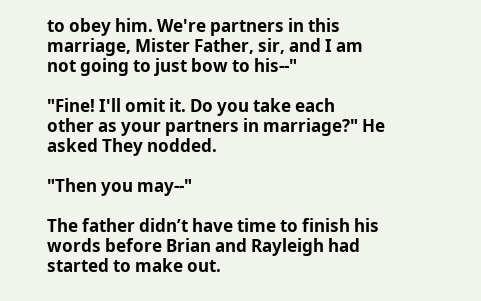to obey him. We're partners in this marriage, Mister Father, sir, and I am not going to just bow to his--"

"Fine! I'll omit it. Do you take each other as your partners in marriage?" He asked They nodded.

"Then you may--"

The father didn’t have time to finish his words before Brian and Rayleigh had started to make out.